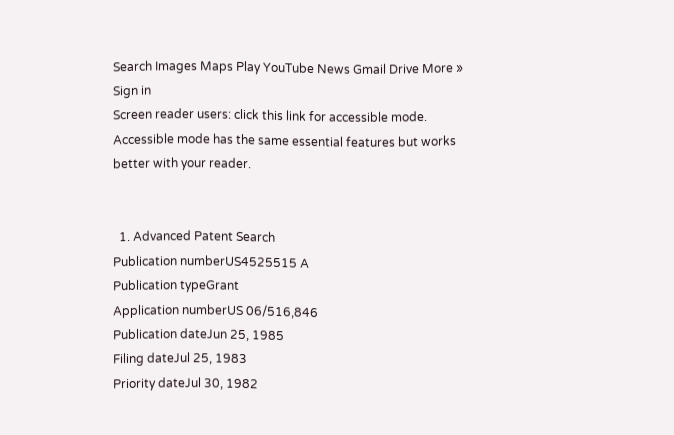Search Images Maps Play YouTube News Gmail Drive More »
Sign in
Screen reader users: click this link for accessible mode. Accessible mode has the same essential features but works better with your reader.


  1. Advanced Patent Search
Publication numberUS4525515 A
Publication typeGrant
Application numberUS 06/516,846
Publication dateJun 25, 1985
Filing dateJul 25, 1983
Priority dateJul 30, 1982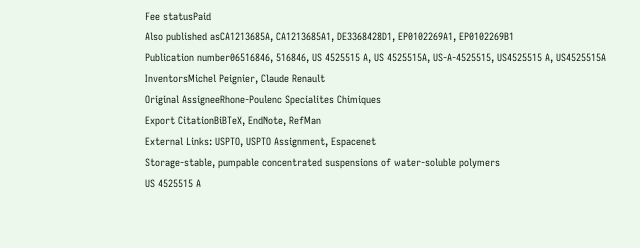Fee statusPaid
Also published asCA1213685A, CA1213685A1, DE3368428D1, EP0102269A1, EP0102269B1
Publication number06516846, 516846, US 4525515 A, US 4525515A, US-A-4525515, US4525515 A, US4525515A
InventorsMichel Peignier, Claude Renault
Original AssigneeRhone-Poulenc Specialites Chimiques
Export CitationBiBTeX, EndNote, RefMan
External Links: USPTO, USPTO Assignment, Espacenet
Storage-stable, pumpable concentrated suspensions of water-soluble polymers
US 4525515 A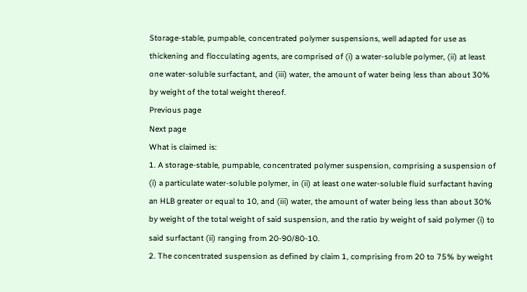Storage-stable, pumpable, concentrated polymer suspensions, well adapted for use as thickening and flocculating agents, are comprised of (i) a water-soluble polymer, (ii) at least one water-soluble surfactant, and (iii) water, the amount of water being less than about 30% by weight of the total weight thereof.
Previous page
Next page
What is claimed is:
1. A storage-stable, pumpable, concentrated polymer suspension, comprising a suspension of (i) a particulate water-soluble polymer, in (ii) at least one water-soluble fluid surfactant having an HLB greater or equal to 10, and (iii) water, the amount of water being less than about 30% by weight of the total weight of said suspension, and the ratio by weight of said polymer (i) to said surfactant (ii) ranging from 20-90/80-10.
2. The concentrated suspension as defined by claim 1, comprising from 20 to 75% by weight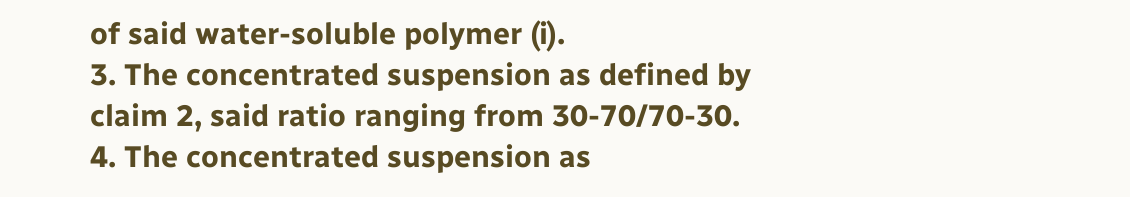of said water-soluble polymer (i).
3. The concentrated suspension as defined by claim 2, said ratio ranging from 30-70/70-30.
4. The concentrated suspension as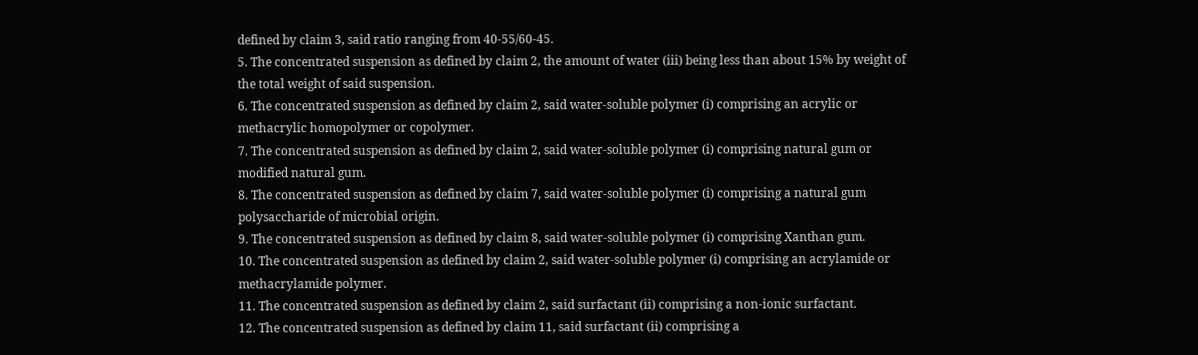defined by claim 3, said ratio ranging from 40-55/60-45.
5. The concentrated suspension as defined by claim 2, the amount of water (iii) being less than about 15% by weight of the total weight of said suspension.
6. The concentrated suspension as defined by claim 2, said water-soluble polymer (i) comprising an acrylic or methacrylic homopolymer or copolymer.
7. The concentrated suspension as defined by claim 2, said water-soluble polymer (i) comprising natural gum or modified natural gum.
8. The concentrated suspension as defined by claim 7, said water-soluble polymer (i) comprising a natural gum polysaccharide of microbial origin.
9. The concentrated suspension as defined by claim 8, said water-soluble polymer (i) comprising Xanthan gum.
10. The concentrated suspension as defined by claim 2, said water-soluble polymer (i) comprising an acrylamide or methacrylamide polymer.
11. The concentrated suspension as defined by claim 2, said surfactant (ii) comprising a non-ionic surfactant.
12. The concentrated suspension as defined by claim 11, said surfactant (ii) comprising a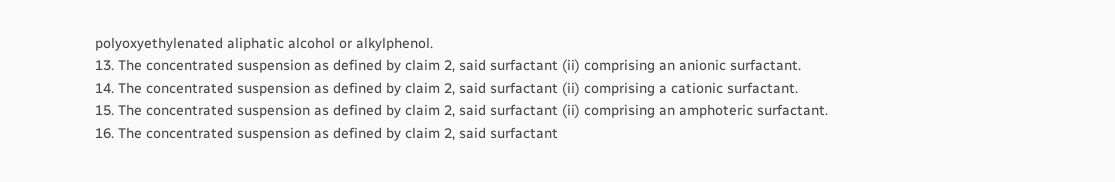polyoxyethylenated aliphatic alcohol or alkylphenol.
13. The concentrated suspension as defined by claim 2, said surfactant (ii) comprising an anionic surfactant.
14. The concentrated suspension as defined by claim 2, said surfactant (ii) comprising a cationic surfactant.
15. The concentrated suspension as defined by claim 2, said surfactant (ii) comprising an amphoteric surfactant.
16. The concentrated suspension as defined by claim 2, said surfactant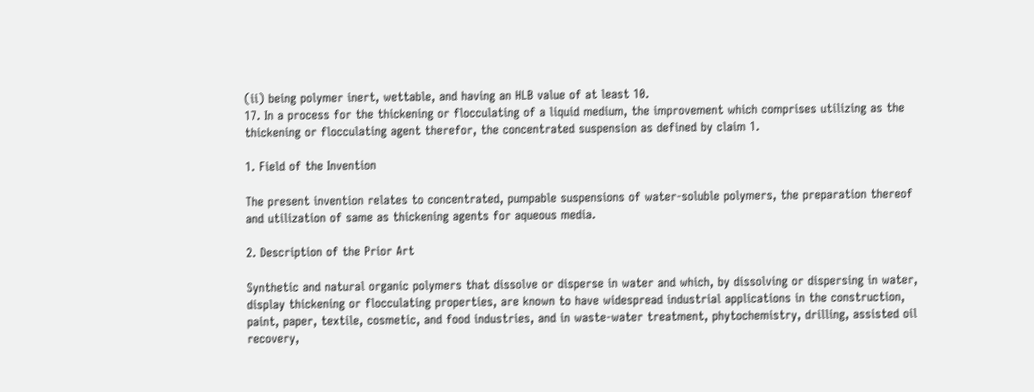(ii) being polymer inert, wettable, and having an HLB value of at least 10.
17. In a process for the thickening or flocculating of a liquid medium, the improvement which comprises utilizing as the thickening or flocculating agent therefor, the concentrated suspension as defined by claim 1.

1. Field of the Invention

The present invention relates to concentrated, pumpable suspensions of water-soluble polymers, the preparation thereof and utilization of same as thickening agents for aqueous media.

2. Description of the Prior Art

Synthetic and natural organic polymers that dissolve or disperse in water and which, by dissolving or dispersing in water, display thickening or flocculating properties, are known to have widespread industrial applications in the construction, paint, paper, textile, cosmetic, and food industries, and in waste-water treatment, phytochemistry, drilling, assisted oil recovery,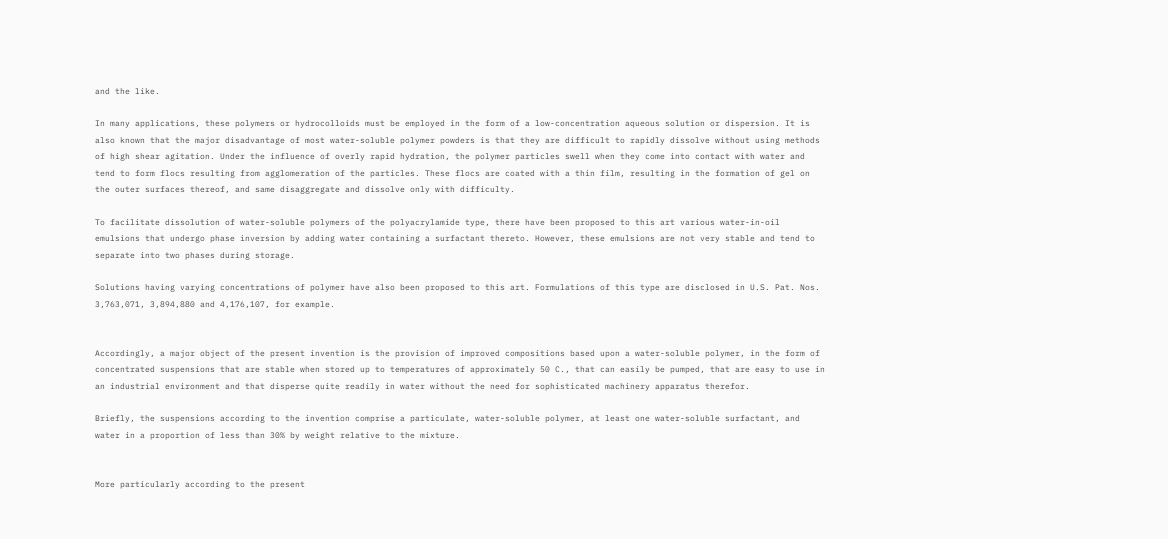and the like.

In many applications, these polymers or hydrocolloids must be employed in the form of a low-concentration aqueous solution or dispersion. It is also known that the major disadvantage of most water-soluble polymer powders is that they are difficult to rapidly dissolve without using methods of high shear agitation. Under the influence of overly rapid hydration, the polymer particles swell when they come into contact with water and tend to form flocs resulting from agglomeration of the particles. These flocs are coated with a thin film, resulting in the formation of gel on the outer surfaces thereof, and same disaggregate and dissolve only with difficulty.

To facilitate dissolution of water-soluble polymers of the polyacrylamide type, there have been proposed to this art various water-in-oil emulsions that undergo phase inversion by adding water containing a surfactant thereto. However, these emulsions are not very stable and tend to separate into two phases during storage.

Solutions having varying concentrations of polymer have also been proposed to this art. Formulations of this type are disclosed in U.S. Pat. Nos. 3,763,071, 3,894,880 and 4,176,107, for example.


Accordingly, a major object of the present invention is the provision of improved compositions based upon a water-soluble polymer, in the form of concentrated suspensions that are stable when stored up to temperatures of approximately 50 C., that can easily be pumped, that are easy to use in an industrial environment and that disperse quite readily in water without the need for sophisticated machinery apparatus therefor.

Briefly, the suspensions according to the invention comprise a particulate, water-soluble polymer, at least one water-soluble surfactant, and water in a proportion of less than 30% by weight relative to the mixture.


More particularly according to the present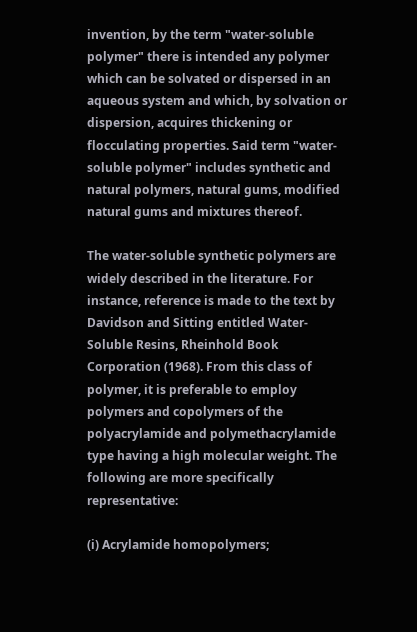invention, by the term "water-soluble polymer" there is intended any polymer which can be solvated or dispersed in an aqueous system and which, by solvation or dispersion, acquires thickening or flocculating properties. Said term "water-soluble polymer" includes synthetic and natural polymers, natural gums, modified natural gums and mixtures thereof.

The water-soluble synthetic polymers are widely described in the literature. For instance, reference is made to the text by Davidson and Sitting entitled Water-Soluble Resins, Rheinhold Book Corporation (1968). From this class of polymer, it is preferable to employ polymers and copolymers of the polyacrylamide and polymethacrylamide type having a high molecular weight. The following are more specifically representative:

(i) Acrylamide homopolymers;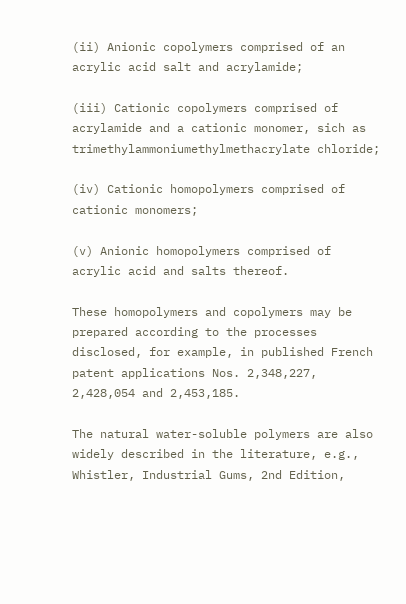(ii) Anionic copolymers comprised of an acrylic acid salt and acrylamide;

(iii) Cationic copolymers comprised of acrylamide and a cationic monomer, sich as trimethylammoniumethylmethacrylate chloride;

(iv) Cationic homopolymers comprised of cationic monomers;

(v) Anionic homopolymers comprised of acrylic acid and salts thereof.

These homopolymers and copolymers may be prepared according to the processes disclosed, for example, in published French patent applications Nos. 2,348,227, 2,428,054 and 2,453,185.

The natural water-soluble polymers are also widely described in the literature, e.g., Whistler, Industrial Gums, 2nd Edition,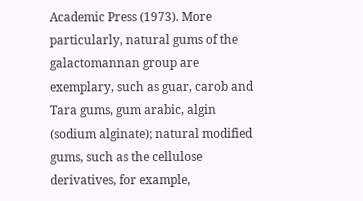Academic Press (1973). More particularly, natural gums of the galactomannan group are exemplary, such as guar, carob and Tara gums, gum arabic, algin (sodium alginate); natural modified gums, such as the cellulose derivatives, for example,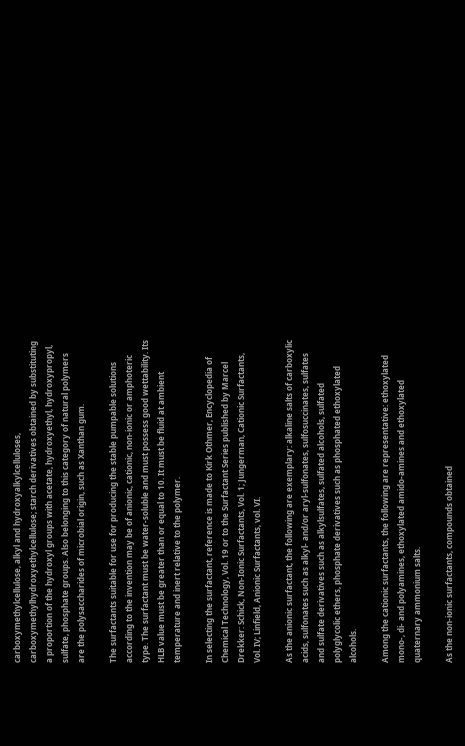carboxymethylcellulose, alkyl and hydroxyalkylcelluloses, carboxymethylhydroxyethylcellulose; starch derivatives obtained by substituting a proportion of the hydroxyl groups with acetate, hydroxyethyl, hydroxypropyl, sulfate, phosphate groups. Also belonging to this category of natural polymers are the polysaccharides of microbial origin, such as Xanthan gum.

The surfactants suitable for use for producing the stable pumpable solutions according to the invention may be of anionic, cationic, non-ionic or amphoteric type. The surfactant must be water-soluble and must possess good wettability. Its HLB value must be greater than or equal to 10. It must be fluid at ambient temperature and inert relative to the polymer.

In selecting the surfactant, reference is made to Kirk Othmer, Encyclopedia of Chemical Technology, Vol. 19 or to the Surfactant Series published by Marcel Drekker: Schick, Non-Ionic Surfactants, Vol. 1; Jungerman, Cationic Surfactants, Vol. IV; Linfield, Anionic Surfactants, vol. VI.

As the anionic surfactant, the following are exemplary: alkaline salts of carboxylic acids, sulfonates such as alkyl- and/or aryl-sulfonates, sulfosuccinates, sulfates and sulfate derivatives such as alkylsulfates, sulfated alcohols, sulfated polyglycolic ethers, phosphate derivatives such as phosphated ethoxylated alcohols.

Among the cationic surfactants, the following are representative: ethoxylated mono-, di- and polyamines, ethoxylated amido-amines and ethoxylated quaternary ammonium salts.

As the non-ionic surfactants, compounds obtained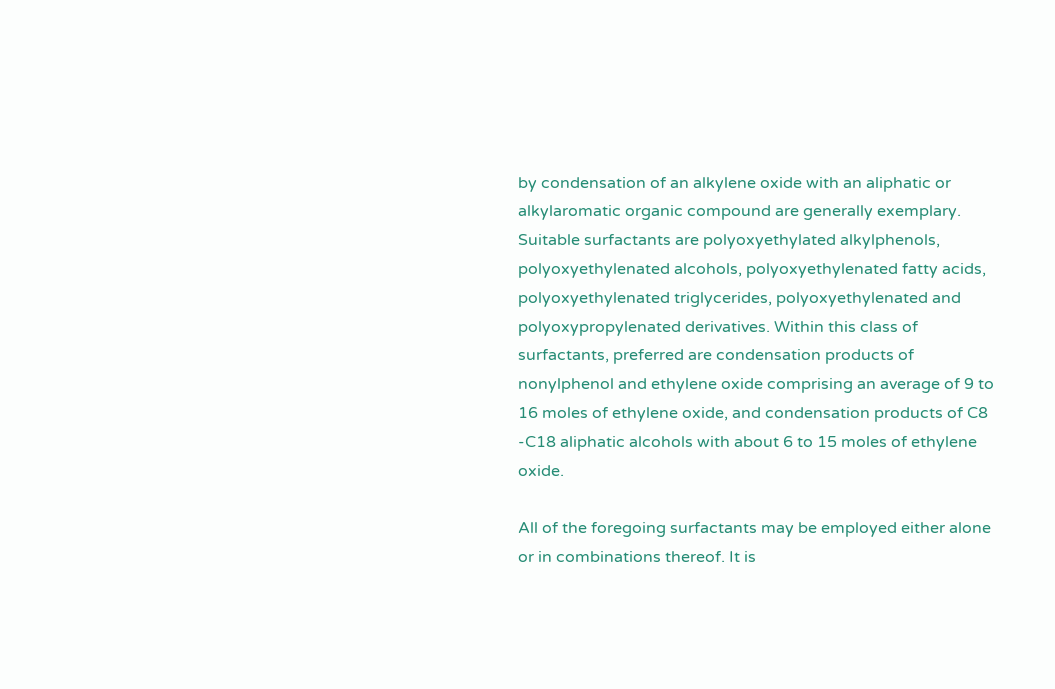by condensation of an alkylene oxide with an aliphatic or alkylaromatic organic compound are generally exemplary. Suitable surfactants are polyoxyethylated alkylphenols, polyoxyethylenated alcohols, polyoxyethylenated fatty acids, polyoxyethylenated triglycerides, polyoxyethylenated and polyoxypropylenated derivatives. Within this class of surfactants, preferred are condensation products of nonylphenol and ethylene oxide comprising an average of 9 to 16 moles of ethylene oxide, and condensation products of C8 -C18 aliphatic alcohols with about 6 to 15 moles of ethylene oxide.

All of the foregoing surfactants may be employed either alone or in combinations thereof. It is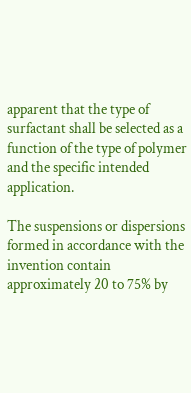apparent that the type of surfactant shall be selected as a function of the type of polymer and the specific intended application.

The suspensions or dispersions formed in accordance with the invention contain approximately 20 to 75% by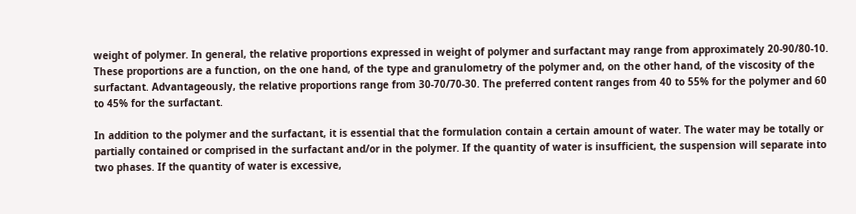weight of polymer. In general, the relative proportions expressed in weight of polymer and surfactant may range from approximately 20-90/80-10. These proportions are a function, on the one hand, of the type and granulometry of the polymer and, on the other hand, of the viscosity of the surfactant. Advantageously, the relative proportions range from 30-70/70-30. The preferred content ranges from 40 to 55% for the polymer and 60 to 45% for the surfactant.

In addition to the polymer and the surfactant, it is essential that the formulation contain a certain amount of water. The water may be totally or partially contained or comprised in the surfactant and/or in the polymer. If the quantity of water is insufficient, the suspension will separate into two phases. If the quantity of water is excessive,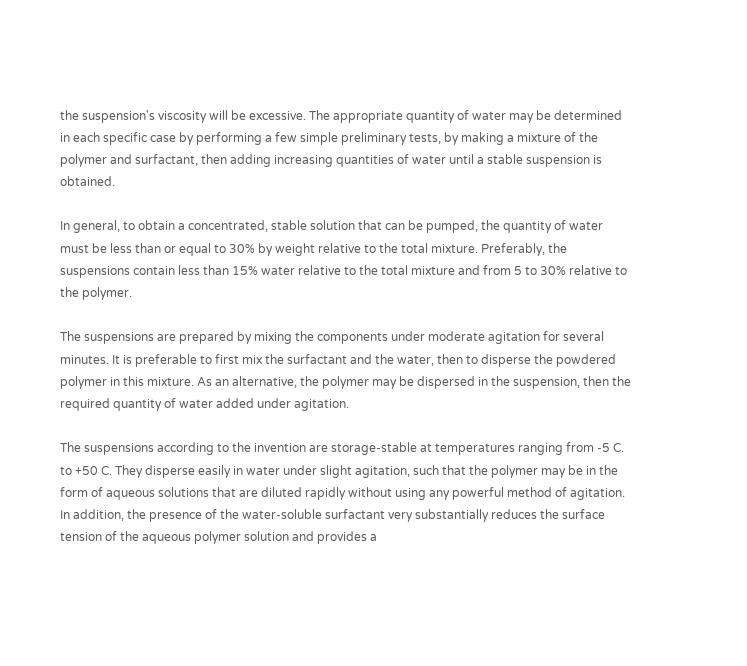the suspension's viscosity will be excessive. The appropriate quantity of water may be determined in each specific case by performing a few simple preliminary tests, by making a mixture of the polymer and surfactant, then adding increasing quantities of water until a stable suspension is obtained.

In general, to obtain a concentrated, stable solution that can be pumped, the quantity of water must be less than or equal to 30% by weight relative to the total mixture. Preferably, the suspensions contain less than 15% water relative to the total mixture and from 5 to 30% relative to the polymer.

The suspensions are prepared by mixing the components under moderate agitation for several minutes. It is preferable to first mix the surfactant and the water, then to disperse the powdered polymer in this mixture. As an alternative, the polymer may be dispersed in the suspension, then the required quantity of water added under agitation.

The suspensions according to the invention are storage-stable at temperatures ranging from -5 C. to +50 C. They disperse easily in water under slight agitation, such that the polymer may be in the form of aqueous solutions that are diluted rapidly without using any powerful method of agitation. In addition, the presence of the water-soluble surfactant very substantially reduces the surface tension of the aqueous polymer solution and provides a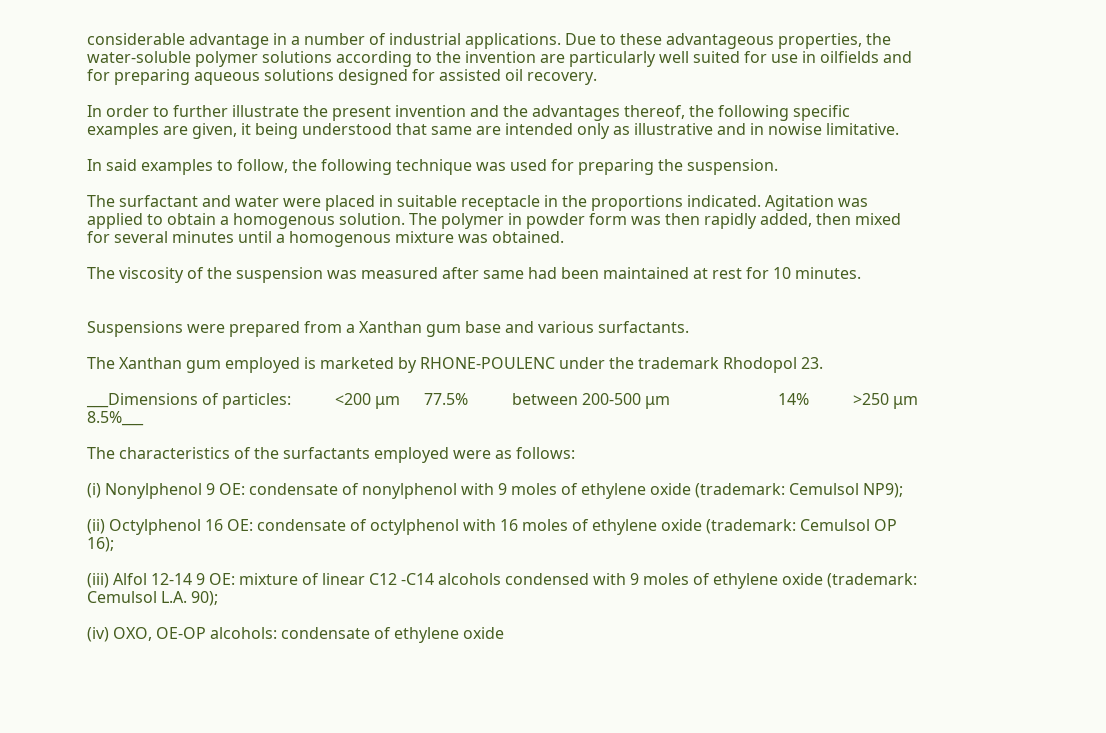considerable advantage in a number of industrial applications. Due to these advantageous properties, the water-soluble polymer solutions according to the invention are particularly well suited for use in oilfields and for preparing aqueous solutions designed for assisted oil recovery.

In order to further illustrate the present invention and the advantages thereof, the following specific examples are given, it being understood that same are intended only as illustrative and in nowise limitative.

In said examples to follow, the following technique was used for preparing the suspension.

The surfactant and water were placed in suitable receptacle in the proportions indicated. Agitation was applied to obtain a homogenous solution. The polymer in powder form was then rapidly added, then mixed for several minutes until a homogenous mixture was obtained.

The viscosity of the suspension was measured after same had been maintained at rest for 10 minutes.


Suspensions were prepared from a Xanthan gum base and various surfactants.

The Xanthan gum employed is marketed by RHONE-POULENC under the trademark Rhodopol 23.

___Dimensions of particles:           <200 μm      77.5%           between 200-500 μm                           14%           >250 μm      8.5%___

The characteristics of the surfactants employed were as follows:

(i) Nonylphenol 9 OE: condensate of nonylphenol with 9 moles of ethylene oxide (trademark: Cemulsol NP9);

(ii) Octylphenol 16 OE: condensate of octylphenol with 16 moles of ethylene oxide (trademark: Cemulsol OP 16);

(iii) Alfol 12-14 9 OE: mixture of linear C12 -C14 alcohols condensed with 9 moles of ethylene oxide (trademark: Cemulsol L.A. 90);

(iv) OXO, OE-OP alcohols: condensate of ethylene oxide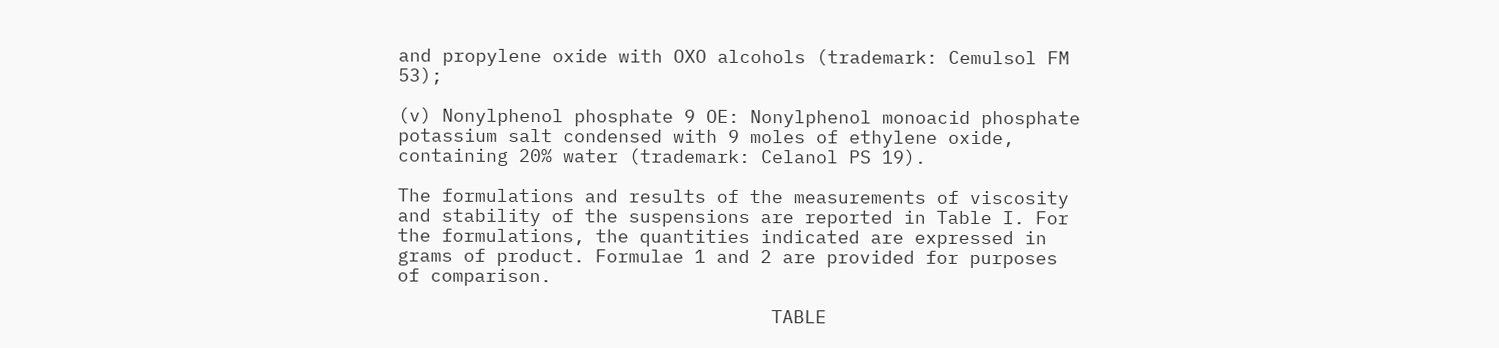and propylene oxide with OXO alcohols (trademark: Cemulsol FM 53);

(v) Nonylphenol phosphate 9 OE: Nonylphenol monoacid phosphate potassium salt condensed with 9 moles of ethylene oxide, containing 20% water (trademark: Celanol PS 19).

The formulations and results of the measurements of viscosity and stability of the suspensions are reported in Table I. For the formulations, the quantities indicated are expressed in grams of product. Formulae 1 and 2 are provided for purposes of comparison.

                                  TABLE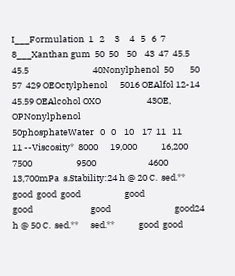I___Formulation  1   2     3     4   5   6  7  8___Xanthan gum  50  50    50    43  47  45.5                             45.5                                40Nonylphenol  50        50    57  429 OEOctylphenol      5016 OEAlfol 12-14                    45.59 OEAlcohol OXO                       43OE, OPNonylphenol                          50phosphateWater   0   0    10    17  11   11                             11 --Viscosity*  8000      19,000            16,200                  7500                      9500                          4600  13,700mPa  s.Stability:24 h @ 20 C.  sed.**      good  good  good                      good                          good                             good                                good24 h @ 50 C.  sed.**      sed.**            good  good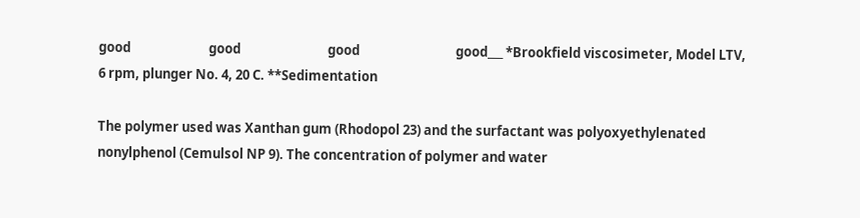good                          good                             good                                good___ *Brookfield viscosimeter, Model LTV, 6 rpm, plunger No. 4, 20 C. **Sedimentation

The polymer used was Xanthan gum (Rhodopol 23) and the surfactant was polyoxyethylenated nonylphenol (Cemulsol NP 9). The concentration of polymer and water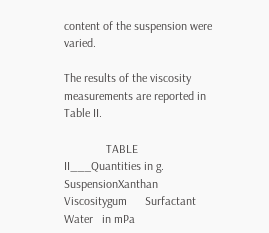content of the suspension were varied.

The results of the viscosity measurements are reported in Table II.

              TABLE II___Quantities in g.       SuspensionXanthan                        Viscositygum      Surfactant    Water   in mPa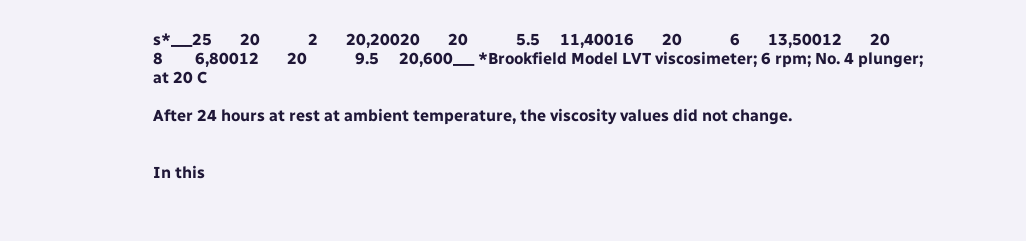s*___25       20            2       20,20020       20            5.5     11,40016       20            6       13,50012       20            8        6,80012       20            9.5     20,600___ *Brookfield Model LVT viscosimeter; 6 rpm; No. 4 plunger; at 20 C

After 24 hours at rest at ambient temperature, the viscosity values did not change.


In this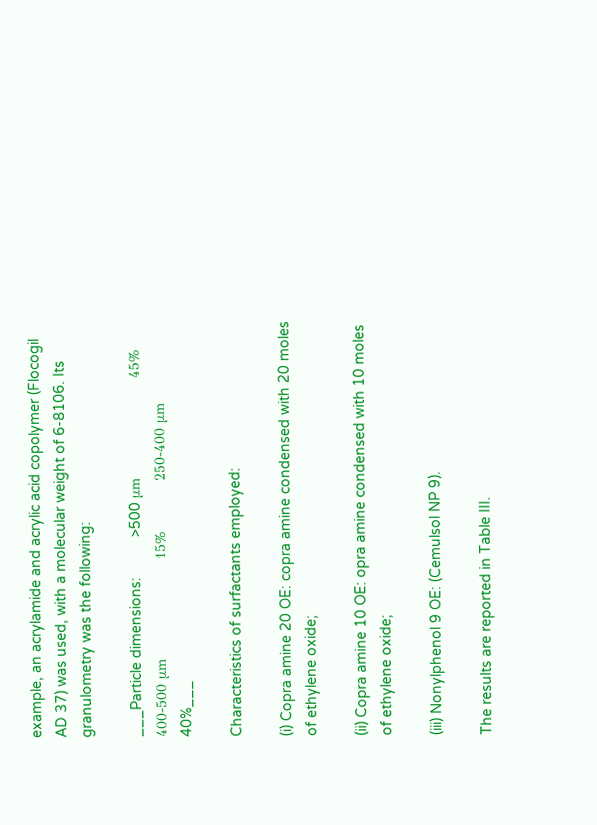example, an acrylamide and acrylic acid copolymer (Flocogil AD 37) was used, with a molecular weight of 6-8106. Its granulometry was the following:

___Particle dimensions:          >500 μm                    45%          400-500 μm                    15%          250-400 μm                    40%___

Characteristics of surfactants employed:

(i) Copra amine 20 OE: copra amine condensed with 20 moles of ethylene oxide;

(ii) Copra amine 10 OE: opra amine condensed with 10 moles of ethylene oxide;

(iii) Nonylphenol 9 OE: (Cemulsol NP 9).

The results are reported in Table III.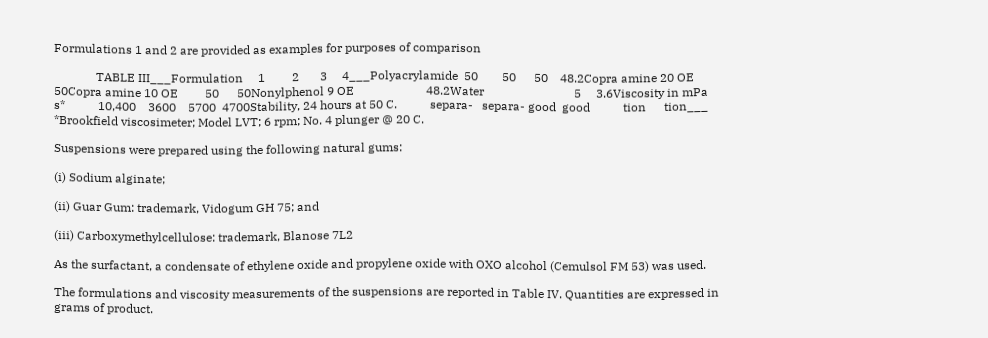Formulations 1 and 2 are provided as examples for purposes of comparison

              TABLE III___Formulation     1         2       3     4___Polyacrylamide  50        50      50    48.2Copra amine 20 OE           50Copra amine 10 OE         50      50Nonylphenol 9 OE                        48.2Water                              5     3.6Viscosity in mPa  s*           10,400    3600    5700  4700Stability, 24 hours at 50 C.           separa-   separa- good  good           tion      tion___ *Brookfield viscosimeter; Model LVT; 6 rpm; No. 4 plunger @ 20 C.

Suspensions were prepared using the following natural gums:

(i) Sodium alginate;

(ii) Guar Gum: trademark, Vidogum GH 75; and

(iii) Carboxymethylcellulose: trademark, Blanose 7L2

As the surfactant, a condensate of ethylene oxide and propylene oxide with OXO alcohol (Cemulsol FM 53) was used.

The formulations and viscosity measurements of the suspensions are reported in Table IV. Quantities are expressed in grams of product.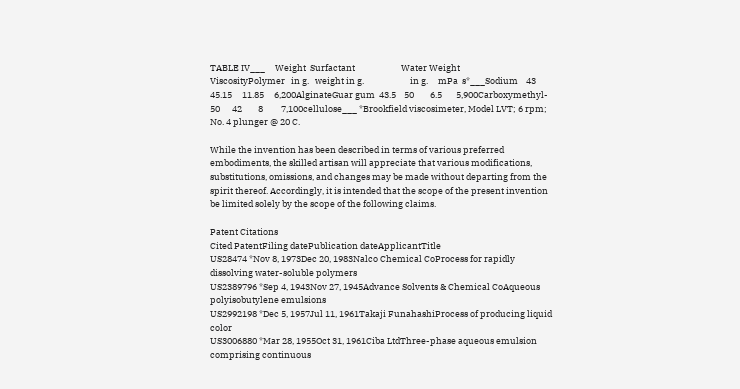TABLE IV___     Weight  Surfactant                       Water Weight                                 ViscosityPolymer   in g.   weight in g.                       in g.     mPa  s*___Sodium    43      45.15     11.85     6,200AlginateGuar gum  43.5    50        6.5       5,900Carboxymethyl-     50      42        8         7,100cellulose___ *Brookfield viscosimeter, Model LVT; 6 rpm; No. 4 plunger @ 20 C.

While the invention has been described in terms of various preferred embodiments, the skilled artisan will appreciate that various modifications, substitutions, omissions, and changes may be made without departing from the spirit thereof. Accordingly, it is intended that the scope of the present invention be limited solely by the scope of the following claims.

Patent Citations
Cited PatentFiling datePublication dateApplicantTitle
US28474 *Nov 8, 1973Dec 20, 1983Nalco Chemical CoProcess for rapidly dissolving water-soluble polymers
US2389796 *Sep 4, 1943Nov 27, 1945Advance Solvents & Chemical CoAqueous polyisobutylene emulsions
US2992198 *Dec 5, 1957Jul 11, 1961Takaji FunahashiProcess of producing liquid color
US3006880 *Mar 28, 1955Oct 31, 1961Ciba LtdThree-phase aqueous emulsion comprising continuous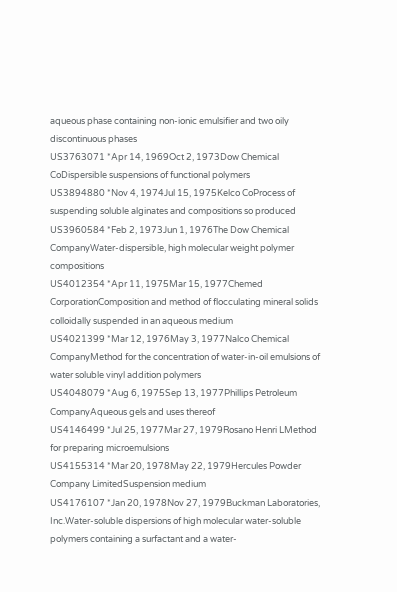aqueous phase containing non-ionic emulsifier and two oily discontinuous phases
US3763071 *Apr 14, 1969Oct 2, 1973Dow Chemical CoDispersible suspensions of functional polymers
US3894880 *Nov 4, 1974Jul 15, 1975Kelco CoProcess of suspending soluble alginates and compositions so produced
US3960584 *Feb 2, 1973Jun 1, 1976The Dow Chemical CompanyWater-dispersible, high molecular weight polymer compositions
US4012354 *Apr 11, 1975Mar 15, 1977Chemed CorporationComposition and method of flocculating mineral solids colloidally suspended in an aqueous medium
US4021399 *Mar 12, 1976May 3, 1977Nalco Chemical CompanyMethod for the concentration of water-in-oil emulsions of water soluble vinyl addition polymers
US4048079 *Aug 6, 1975Sep 13, 1977Phillips Petroleum CompanyAqueous gels and uses thereof
US4146499 *Jul 25, 1977Mar 27, 1979Rosano Henri LMethod for preparing microemulsions
US4155314 *Mar 20, 1978May 22, 1979Hercules Powder Company LimitedSuspension medium
US4176107 *Jan 20, 1978Nov 27, 1979Buckman Laboratories, Inc.Water-soluble dispersions of high molecular water-soluble polymers containing a surfactant and a water-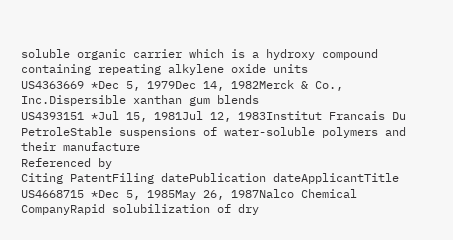soluble organic carrier which is a hydroxy compound containing repeating alkylene oxide units
US4363669 *Dec 5, 1979Dec 14, 1982Merck & Co., Inc.Dispersible xanthan gum blends
US4393151 *Jul 15, 1981Jul 12, 1983Institut Francais Du PetroleStable suspensions of water-soluble polymers and their manufacture
Referenced by
Citing PatentFiling datePublication dateApplicantTitle
US4668715 *Dec 5, 1985May 26, 1987Nalco Chemical CompanyRapid solubilization of dry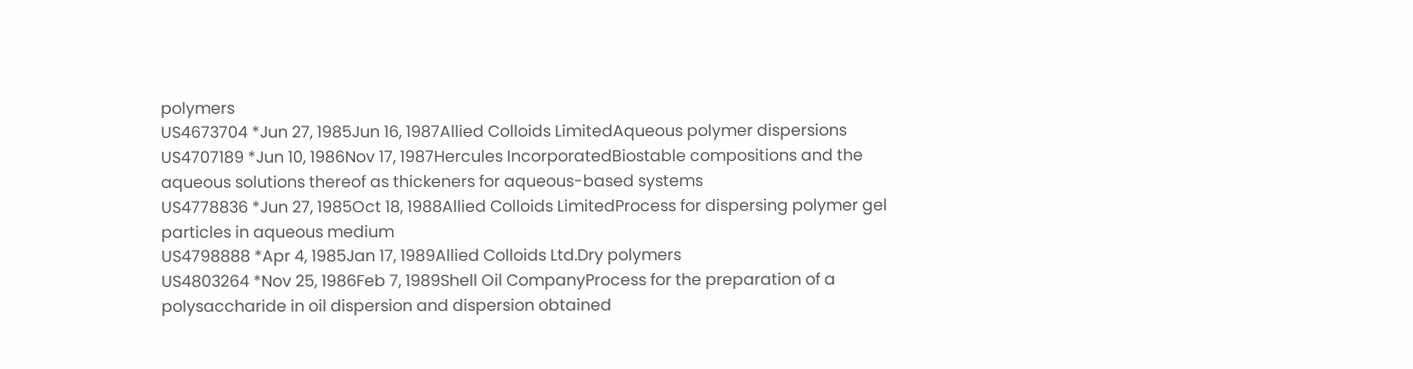polymers
US4673704 *Jun 27, 1985Jun 16, 1987Allied Colloids LimitedAqueous polymer dispersions
US4707189 *Jun 10, 1986Nov 17, 1987Hercules IncorporatedBiostable compositions and the aqueous solutions thereof as thickeners for aqueous-based systems
US4778836 *Jun 27, 1985Oct 18, 1988Allied Colloids LimitedProcess for dispersing polymer gel particles in aqueous medium
US4798888 *Apr 4, 1985Jan 17, 1989Allied Colloids Ltd.Dry polymers
US4803264 *Nov 25, 1986Feb 7, 1989Shell Oil CompanyProcess for the preparation of a polysaccharide in oil dispersion and dispersion obtained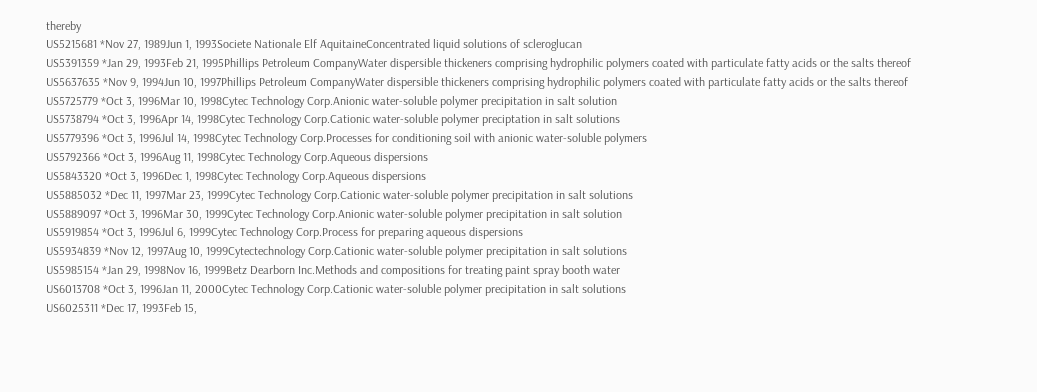thereby
US5215681 *Nov 27, 1989Jun 1, 1993Societe Nationale Elf AquitaineConcentrated liquid solutions of scleroglucan
US5391359 *Jan 29, 1993Feb 21, 1995Phillips Petroleum CompanyWater dispersible thickeners comprising hydrophilic polymers coated with particulate fatty acids or the salts thereof
US5637635 *Nov 9, 1994Jun 10, 1997Phillips Petroleum CompanyWater dispersible thickeners comprising hydrophilic polymers coated with particulate fatty acids or the salts thereof
US5725779 *Oct 3, 1996Mar 10, 1998Cytec Technology Corp.Anionic water-soluble polymer precipitation in salt solution
US5738794 *Oct 3, 1996Apr 14, 1998Cytec Technology Corp.Cationic water-soluble polymer preciptation in salt solutions
US5779396 *Oct 3, 1996Jul 14, 1998Cytec Technology Corp.Processes for conditioning soil with anionic water-soluble polymers
US5792366 *Oct 3, 1996Aug 11, 1998Cytec Technology Corp.Aqueous dispersions
US5843320 *Oct 3, 1996Dec 1, 1998Cytec Technology Corp.Aqueous dispersions
US5885032 *Dec 11, 1997Mar 23, 1999Cytec Technology Corp.Cationic water-soluble polymer precipitation in salt solutions
US5889097 *Oct 3, 1996Mar 30, 1999Cytec Technology Corp.Anionic water-soluble polymer precipitation in salt solution
US5919854 *Oct 3, 1996Jul 6, 1999Cytec Technology Corp.Process for preparing aqueous dispersions
US5934839 *Nov 12, 1997Aug 10, 1999Cytectechnology Corp.Cationic water-soluble polymer precipitation in salt solutions
US5985154 *Jan 29, 1998Nov 16, 1999Betz Dearborn Inc.Methods and compositions for treating paint spray booth water
US6013708 *Oct 3, 1996Jan 11, 2000Cytec Technology Corp.Cationic water-soluble polymer precipitation in salt solutions
US6025311 *Dec 17, 1993Feb 15,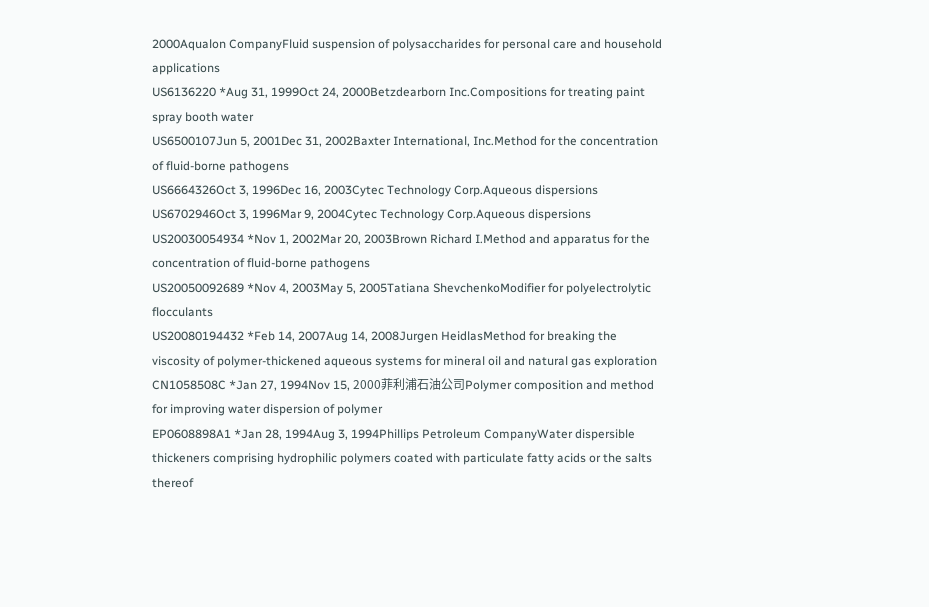2000Aqualon CompanyFluid suspension of polysaccharides for personal care and household applications
US6136220 *Aug 31, 1999Oct 24, 2000Betzdearborn Inc.Compositions for treating paint spray booth water
US6500107Jun 5, 2001Dec 31, 2002Baxter International, Inc.Method for the concentration of fluid-borne pathogens
US6664326Oct 3, 1996Dec 16, 2003Cytec Technology Corp.Aqueous dispersions
US6702946Oct 3, 1996Mar 9, 2004Cytec Technology Corp.Aqueous dispersions
US20030054934 *Nov 1, 2002Mar 20, 2003Brown Richard I.Method and apparatus for the concentration of fluid-borne pathogens
US20050092689 *Nov 4, 2003May 5, 2005Tatiana ShevchenkoModifier for polyelectrolytic flocculants
US20080194432 *Feb 14, 2007Aug 14, 2008Jurgen HeidlasMethod for breaking the viscosity of polymer-thickened aqueous systems for mineral oil and natural gas exploration
CN1058508C *Jan 27, 1994Nov 15, 2000菲利浦石油公司Polymer composition and method for improving water dispersion of polymer
EP0608898A1 *Jan 28, 1994Aug 3, 1994Phillips Petroleum CompanyWater dispersible thickeners comprising hydrophilic polymers coated with particulate fatty acids or the salts thereof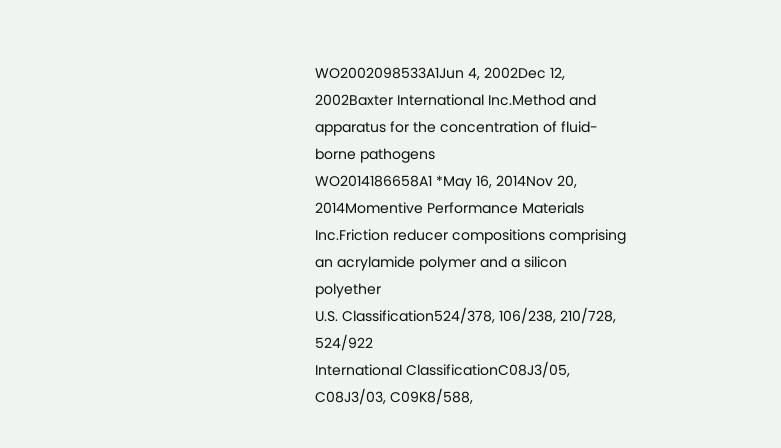WO2002098533A1Jun 4, 2002Dec 12, 2002Baxter International Inc.Method and apparatus for the concentration of fluid-borne pathogens
WO2014186658A1 *May 16, 2014Nov 20, 2014Momentive Performance Materials Inc.Friction reducer compositions comprising an acrylamide polymer and a silicon polyether
U.S. Classification524/378, 106/238, 210/728, 524/922
International ClassificationC08J3/05, C08J3/03, C09K8/588,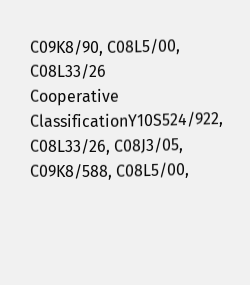C09K8/90, C08L5/00, C08L33/26
Cooperative ClassificationY10S524/922, C08L33/26, C08J3/05, C09K8/588, C08L5/00,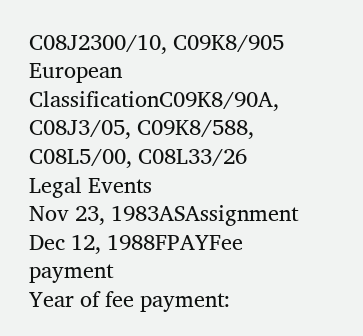C08J2300/10, C09K8/905
European ClassificationC09K8/90A, C08J3/05, C09K8/588, C08L5/00, C08L33/26
Legal Events
Nov 23, 1983ASAssignment
Dec 12, 1988FPAYFee payment
Year of fee payment: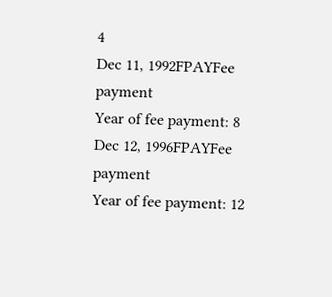4
Dec 11, 1992FPAYFee payment
Year of fee payment: 8
Dec 12, 1996FPAYFee payment
Year of fee payment: 12